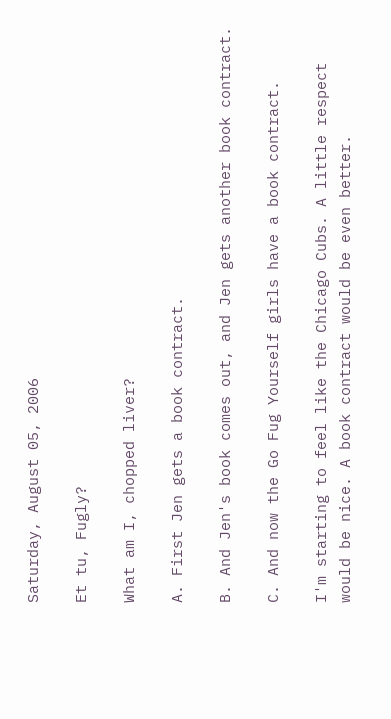Saturday, August 05, 2006

Et tu, Fugly?

What am I, chopped liver?

A. First Jen gets a book contract.

B. And Jen's book comes out, and Jen gets another book contract.

C. And now the Go Fug Yourself girls have a book contract.

I'm starting to feel like the Chicago Cubs. A little respect would be nice. A book contract would be even better.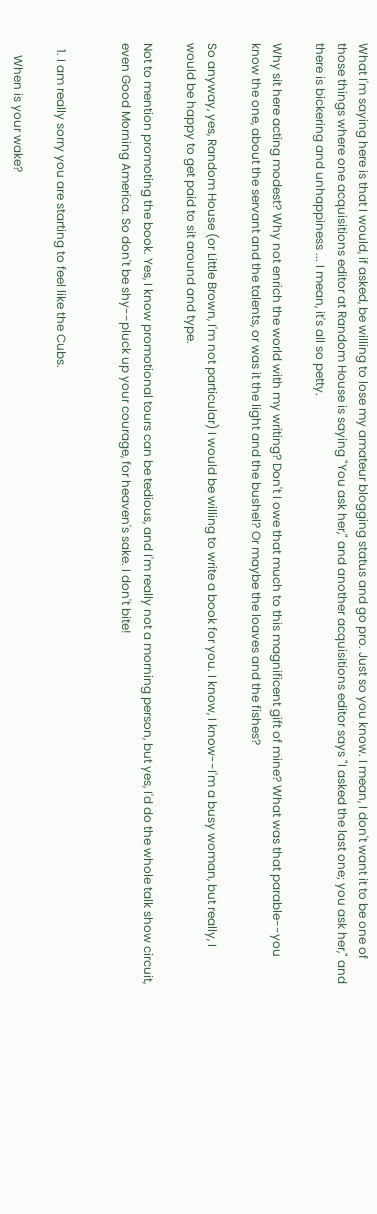What I'm saying here is that I would, if asked, be willing to lose my amateur blogging status and go pro. Just so you know. I mean, I don't want it to be one of those things where one acquisitions editor at Random House is saying "You ask her," and another acquisitions editor says "I asked the last one; you ask her," and there is bickering and unhappiness ... I mean, it's all so petty.

Why sit here acting modest? Why not enrich the world with my writing? Don't I owe that much to this magnificent gift of mine? What was that parable--you know the one, about the servant and the talents, or was it the light and the bushel? Or maybe the loaves and the fishes?

So anyway, yes, Random House (or Little Brown, I'm not particular) I would be willing to write a book for you. I know, I know--I'm a busy woman, but really, I would be happy to get paid to sit around and type.

Not to mention promoting the book. Yes, I know promotional tours can be tedious, and I'm really not a morning person, but yes, I'd do the whole talk show circuit, even Good Morning America. So don't be shy--pluck up your courage, for heaven's sake. I don't bite!


  1. I am really sorry you are starting to feel like the Cubs.

    When is your wake?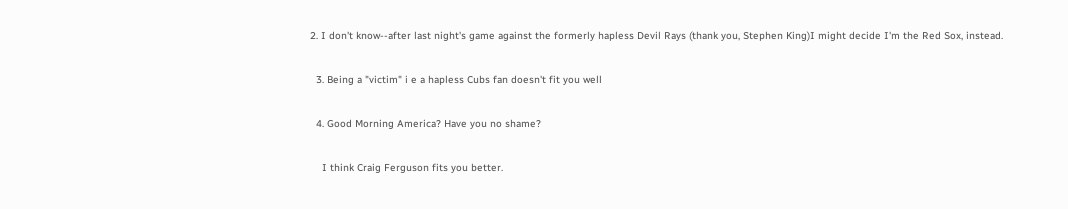2. I don't know--after last night's game against the formerly hapless Devil Rays (thank you, Stephen King)I might decide I'm the Red Sox, instead.

  3. Being a "victim" i e a hapless Cubs fan doesn't fit you well

  4. Good Morning America? Have you no shame?

    I think Craig Ferguson fits you better.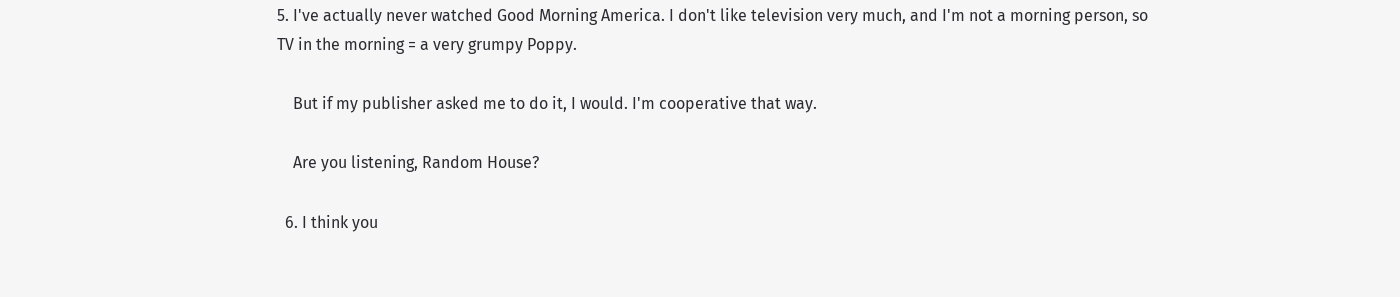5. I've actually never watched Good Morning America. I don't like television very much, and I'm not a morning person, so TV in the morning = a very grumpy Poppy.

    But if my publisher asked me to do it, I would. I'm cooperative that way.

    Are you listening, Random House?

  6. I think you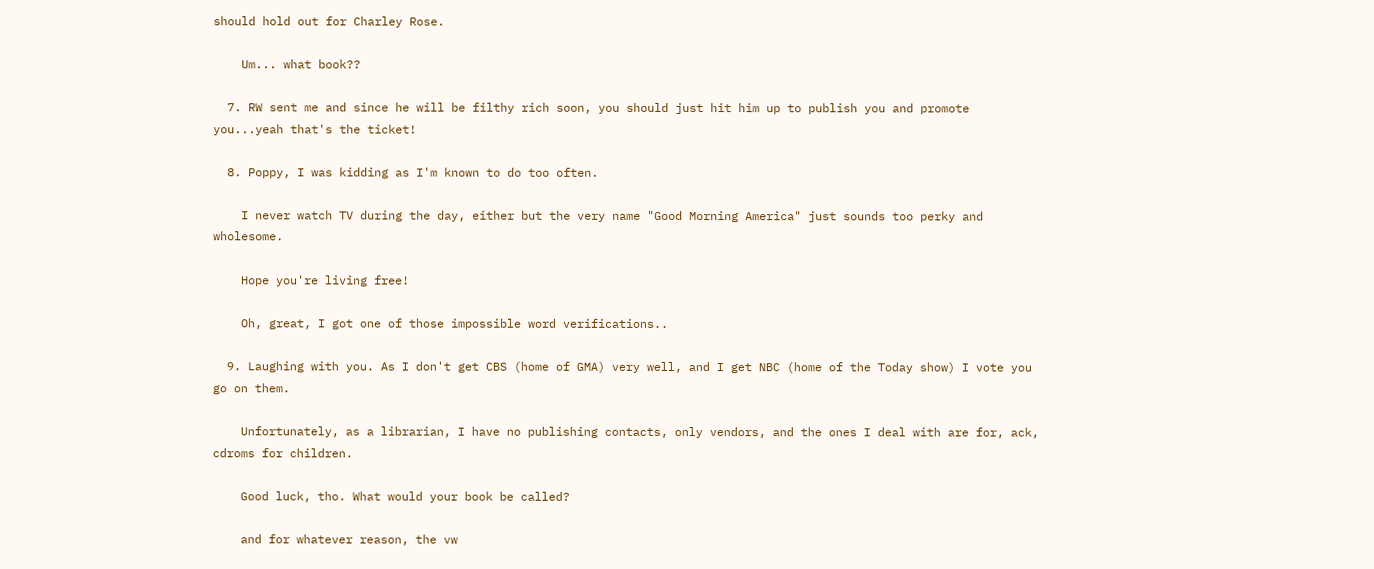should hold out for Charley Rose.

    Um... what book??

  7. RW sent me and since he will be filthy rich soon, you should just hit him up to publish you and promote you...yeah that's the ticket!

  8. Poppy, I was kidding as I'm known to do too often.

    I never watch TV during the day, either but the very name "Good Morning America" just sounds too perky and wholesome.

    Hope you're living free!

    Oh, great, I got one of those impossible word verifications..

  9. Laughing with you. As I don't get CBS (home of GMA) very well, and I get NBC (home of the Today show) I vote you go on them.

    Unfortunately, as a librarian, I have no publishing contacts, only vendors, and the ones I deal with are for, ack, cdroms for children.

    Good luck, tho. What would your book be called?

    and for whatever reason, the vw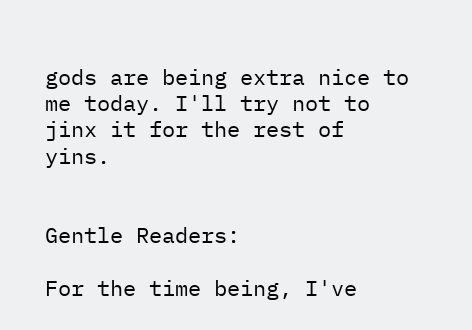gods are being extra nice to me today. I'll try not to jinx it for the rest of yins.


Gentle Readers:

For the time being, I've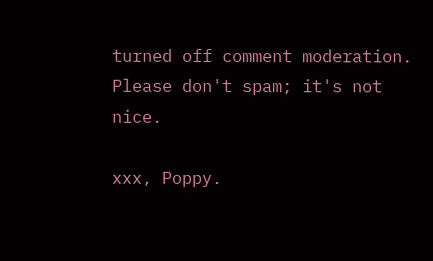turned off comment moderation. Please don't spam; it's not nice.

xxx, Poppy.